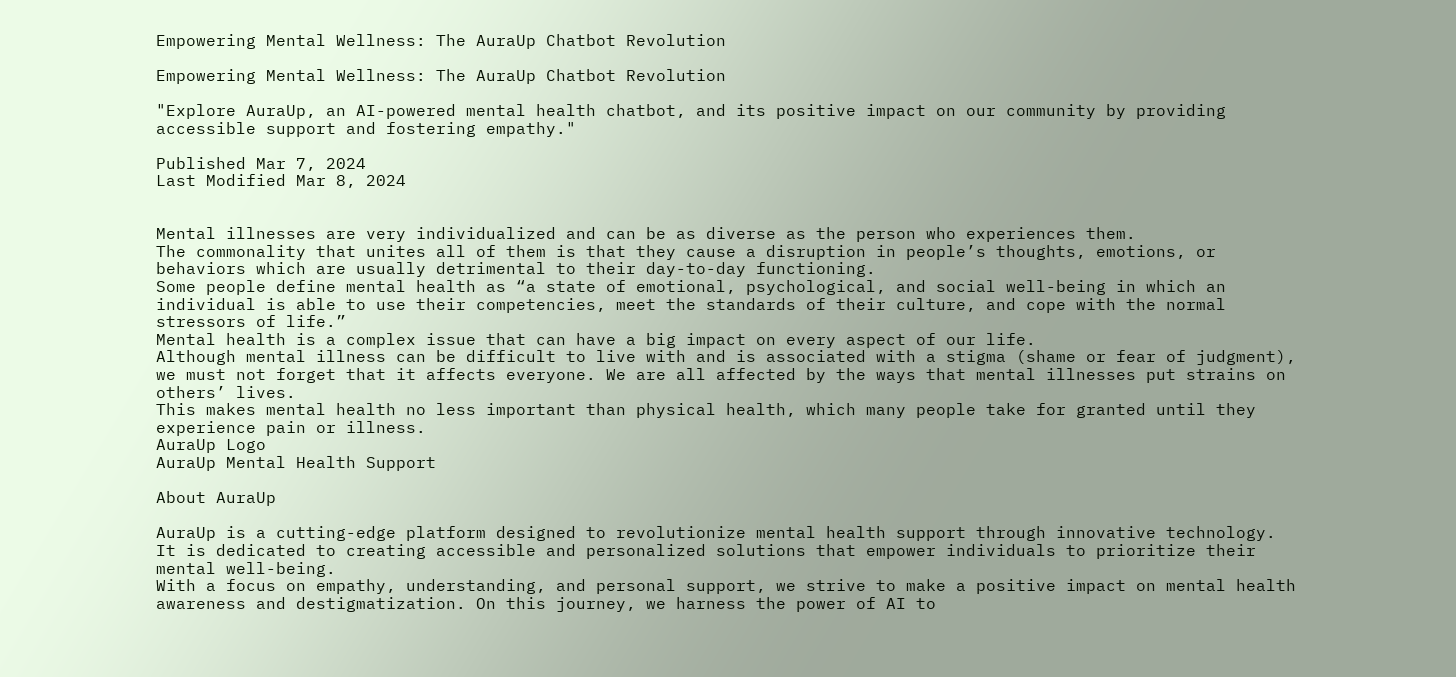Empowering Mental Wellness: The AuraUp Chatbot Revolution

Empowering Mental Wellness: The AuraUp Chatbot Revolution

"Explore AuraUp, an AI-powered mental health chatbot, and its positive impact on our community by providing accessible support and fostering empathy."

Published Mar 7, 2024
Last Modified Mar 8, 2024


Mental illnesses are very individualized and can be as diverse as the person who experiences them.
The commonality that unites all of them is that they cause a disruption in people’s thoughts, emotions, or behaviors which are usually detrimental to their day-to-day functioning.
Some people define mental health as “a state of emotional, psychological, and social well-being in which an individual is able to use their competencies, meet the standards of their culture, and cope with the normal stressors of life.”
Mental health is a complex issue that can have a big impact on every aspect of our life.
Although mental illness can be difficult to live with and is associated with a stigma (shame or fear of judgment), we must not forget that it affects everyone. We are all affected by the ways that mental illnesses put strains on others’ lives.
This makes mental health no less important than physical health, which many people take for granted until they experience pain or illness.
AuraUp Logo
AuraUp Mental Health Support

About AuraUp

AuraUp is a cutting-edge platform designed to revolutionize mental health support through innovative technology. It is dedicated to creating accessible and personalized solutions that empower individuals to prioritize their mental well-being.
With a focus on empathy, understanding, and personal support, we strive to make a positive impact on mental health awareness and destigmatization. On this journey, we harness the power of AI to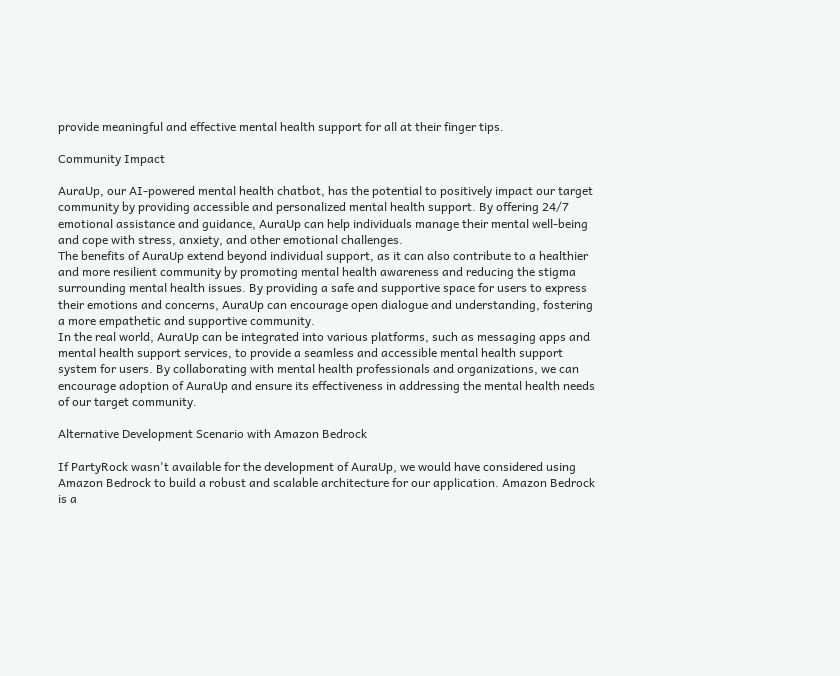provide meaningful and effective mental health support for all at their finger tips.

Community Impact

AuraUp, our AI-powered mental health chatbot, has the potential to positively impact our target community by providing accessible and personalized mental health support. By offering 24/7 emotional assistance and guidance, AuraUp can help individuals manage their mental well-being and cope with stress, anxiety, and other emotional challenges.
The benefits of AuraUp extend beyond individual support, as it can also contribute to a healthier and more resilient community by promoting mental health awareness and reducing the stigma surrounding mental health issues. By providing a safe and supportive space for users to express their emotions and concerns, AuraUp can encourage open dialogue and understanding, fostering a more empathetic and supportive community.
In the real world, AuraUp can be integrated into various platforms, such as messaging apps and mental health support services, to provide a seamless and accessible mental health support system for users. By collaborating with mental health professionals and organizations, we can encourage adoption of AuraUp and ensure its effectiveness in addressing the mental health needs of our target community.

Alternative Development Scenario with Amazon Bedrock

If PartyRock wasn't available for the development of AuraUp, we would have considered using Amazon Bedrock to build a robust and scalable architecture for our application. Amazon Bedrock is a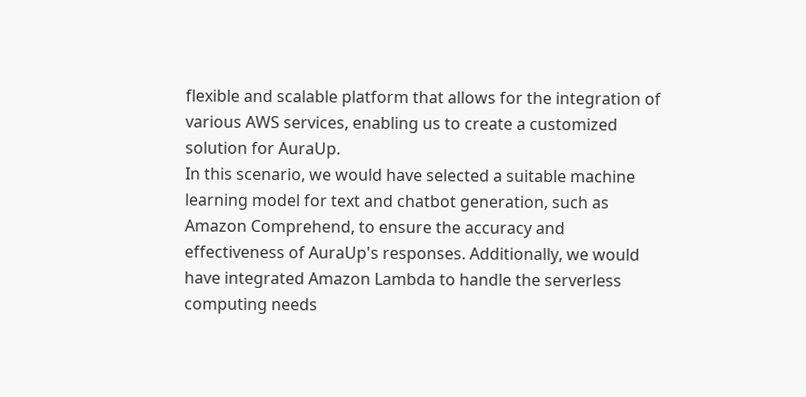flexible and scalable platform that allows for the integration of various AWS services, enabling us to create a customized solution for AuraUp.
In this scenario, we would have selected a suitable machine learning model for text and chatbot generation, such as Amazon Comprehend, to ensure the accuracy and effectiveness of AuraUp's responses. Additionally, we would have integrated Amazon Lambda to handle the serverless computing needs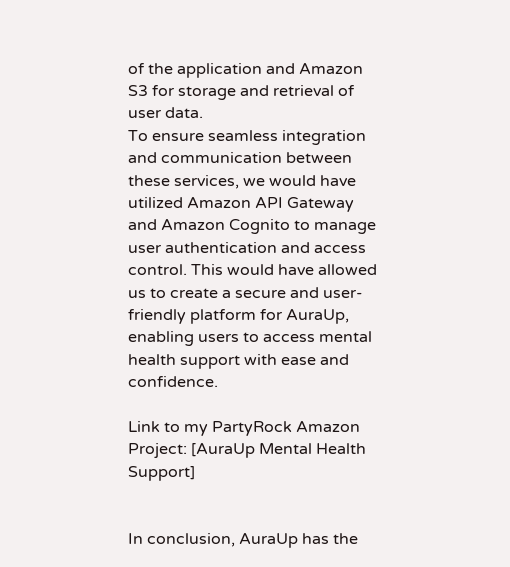of the application and Amazon S3 for storage and retrieval of user data.
To ensure seamless integration and communication between these services, we would have utilized Amazon API Gateway and Amazon Cognito to manage user authentication and access control. This would have allowed us to create a secure and user-friendly platform for AuraUp, enabling users to access mental health support with ease and confidence.

Link to my PartyRock Amazon Project: [AuraUp Mental Health Support]


In conclusion, AuraUp has the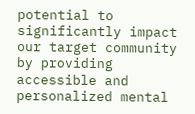potential to significantly impact our target community by providing accessible and personalized mental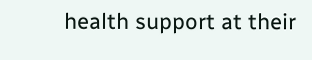health support at their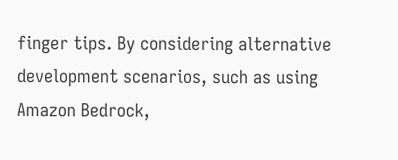finger tips. By considering alternative development scenarios, such as using Amazon Bedrock,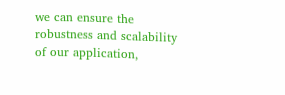we can ensure the robustness and scalability of our application,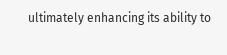ultimately enhancing its ability to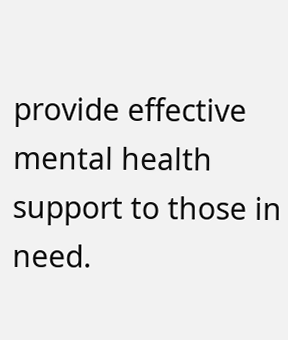provide effective mental health support to those in need.